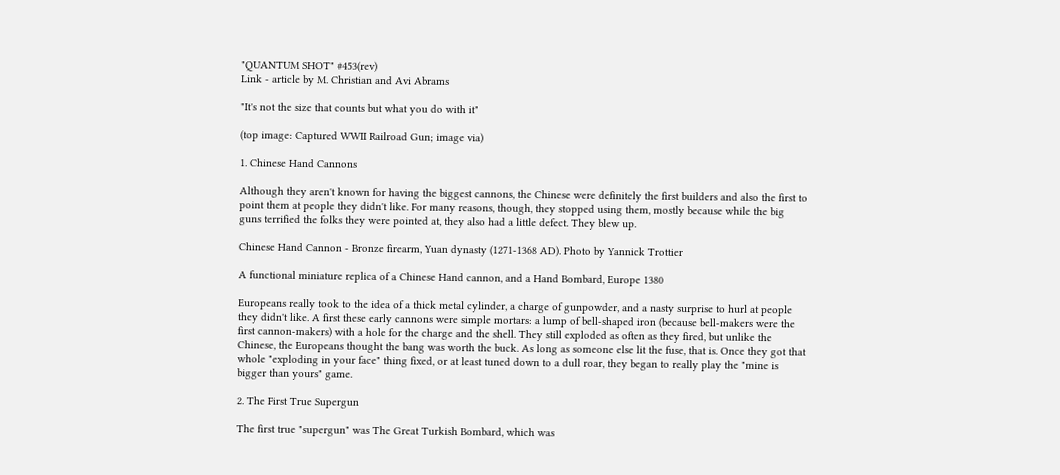"QUANTUM SHOT" #453(rev)
Link - article by M. Christian and Avi Abrams

"It's not the size that counts but what you do with it"

(top image: Captured WWII Railroad Gun; image via)

1. Chinese Hand Cannons

Although they aren't known for having the biggest cannons, the Chinese were definitely the first builders and also the first to point them at people they didn't like. For many reasons, though, they stopped using them, mostly because while the big guns terrified the folks they were pointed at, they also had a little defect. They blew up.

Chinese Hand Cannon - Bronze firearm, Yuan dynasty (1271-1368 AD). Photo by Yannick Trottier

A functional miniature replica of a Chinese Hand cannon, and a Hand Bombard, Europe 1380

Europeans really took to the idea of a thick metal cylinder, a charge of gunpowder, and a nasty surprise to hurl at people they didn't like. A first these early cannons were simple mortars: a lump of bell-shaped iron (because bell-makers were the first cannon-makers) with a hole for the charge and the shell. They still exploded as often as they fired, but unlike the Chinese, the Europeans thought the bang was worth the buck. As long as someone else lit the fuse, that is. Once they got that whole "exploding in your face" thing fixed, or at least tuned down to a dull roar, they began to really play the "mine is bigger than yours" game.

2. The First True Supergun

The first true "supergun" was The Great Turkish Bombard, which was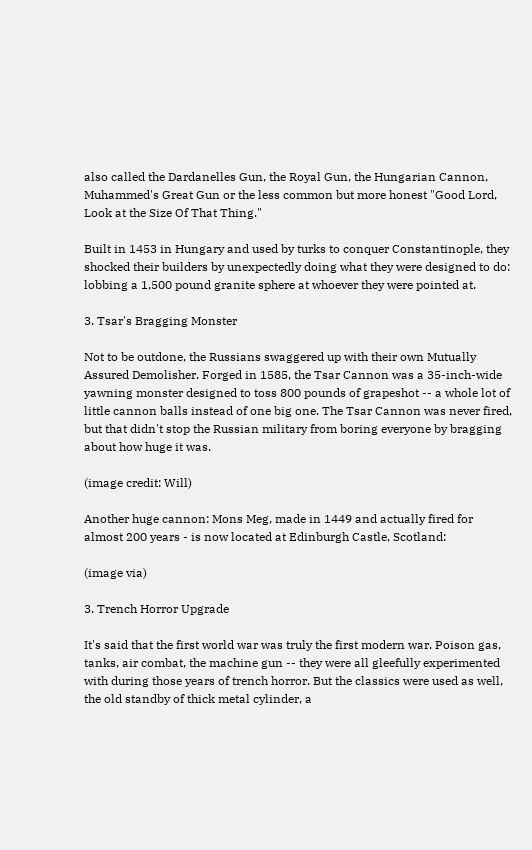also called the Dardanelles Gun, the Royal Gun, the Hungarian Cannon, Muhammed's Great Gun or the less common but more honest "Good Lord, Look at the Size Of That Thing."

Built in 1453 in Hungary and used by turks to conquer Constantinople, they shocked their builders by unexpectedly doing what they were designed to do: lobbing a 1,500 pound granite sphere at whoever they were pointed at.

3. Tsar's Bragging Monster

Not to be outdone, the Russians swaggered up with their own Mutually Assured Demolisher. Forged in 1585, the Tsar Cannon was a 35-inch-wide yawning monster designed to toss 800 pounds of grapeshot -- a whole lot of little cannon balls instead of one big one. The Tsar Cannon was never fired, but that didn't stop the Russian military from boring everyone by bragging about how huge it was.

(image credit: Will)

Another huge cannon: Mons Meg, made in 1449 and actually fired for almost 200 years - is now located at Edinburgh Castle, Scotland:

(image via)

3. Trench Horror Upgrade

It's said that the first world war was truly the first modern war. Poison gas, tanks, air combat, the machine gun -- they were all gleefully experimented with during those years of trench horror. But the classics were used as well, the old standby of thick metal cylinder, a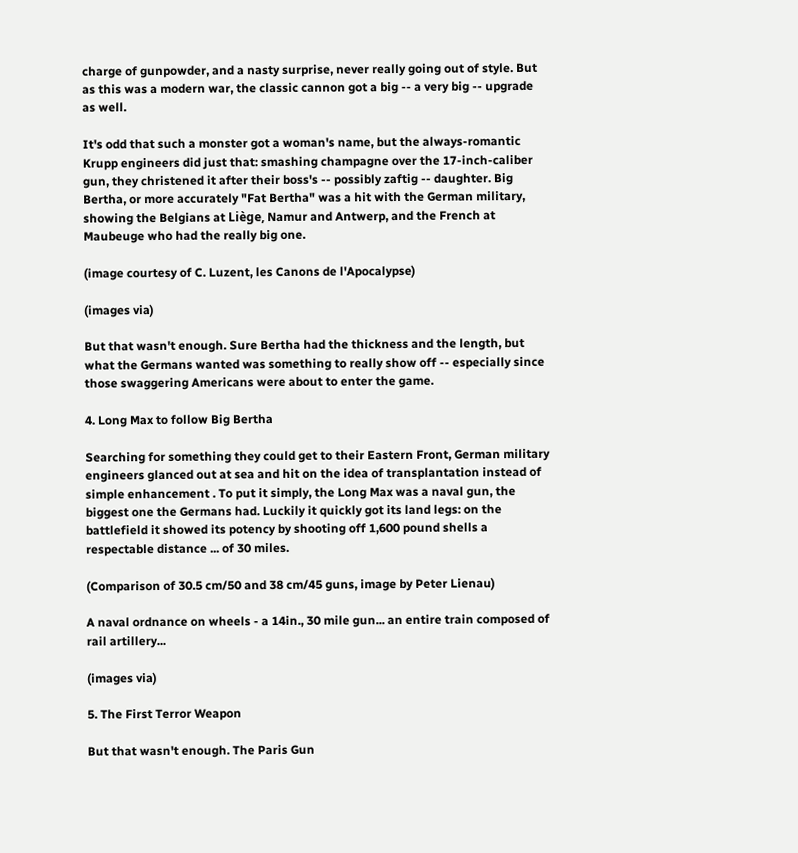charge of gunpowder, and a nasty surprise, never really going out of style. But as this was a modern war, the classic cannon got a big -- a very big -- upgrade as well.

It's odd that such a monster got a woman's name, but the always-romantic Krupp engineers did just that: smashing champagne over the 17-inch-caliber gun, they christened it after their boss's -- possibly zaftig -- daughter. Big Bertha, or more accurately "Fat Bertha" was a hit with the German military, showing the Belgians at Liège, Namur and Antwerp, and the French at Maubeuge who had the really big one.

(image courtesy of C. Luzent, les Canons de l'Apocalypse)

(images via)

But that wasn't enough. Sure Bertha had the thickness and the length, but what the Germans wanted was something to really show off -- especially since those swaggering Americans were about to enter the game.

4. Long Max to follow Big Bertha

Searching for something they could get to their Eastern Front, German military engineers glanced out at sea and hit on the idea of transplantation instead of simple enhancement . To put it simply, the Long Max was a naval gun, the biggest one the Germans had. Luckily it quickly got its land legs: on the battlefield it showed its potency by shooting off 1,600 pound shells a respectable distance ... of 30 miles.

(Comparison of 30.5 cm/50 and 38 cm/45 guns, image by Peter Lienau)

A naval ordnance on wheels - a 14in., 30 mile gun... an entire train composed of rail artillery...

(images via)

5. The First Terror Weapon

But that wasn't enough. The Paris Gun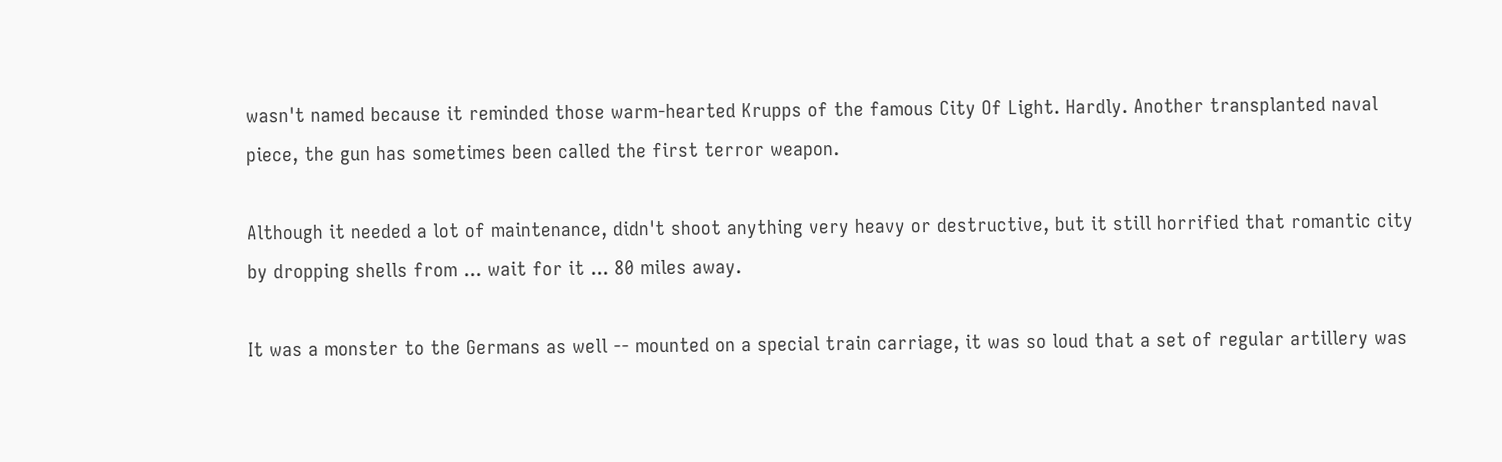wasn't named because it reminded those warm-hearted Krupps of the famous City Of Light. Hardly. Another transplanted naval piece, the gun has sometimes been called the first terror weapon.

Although it needed a lot of maintenance, didn't shoot anything very heavy or destructive, but it still horrified that romantic city by dropping shells from ... wait for it ... 80 miles away.

It was a monster to the Germans as well -- mounted on a special train carriage, it was so loud that a set of regular artillery was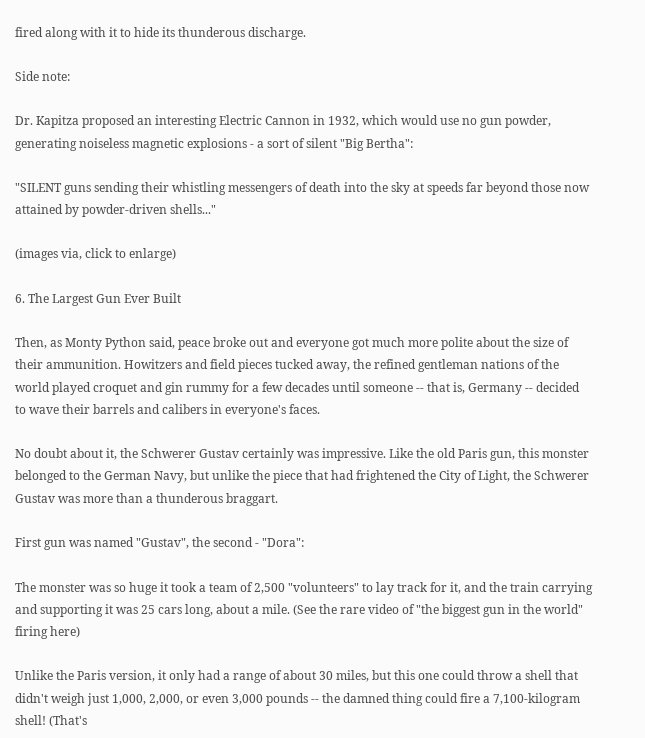fired along with it to hide its thunderous discharge.

Side note:

Dr. Kapitza proposed an interesting Electric Cannon in 1932, which would use no gun powder, generating noiseless magnetic explosions - a sort of silent "Big Bertha":

"SILENT guns sending their whistling messengers of death into the sky at speeds far beyond those now attained by powder-driven shells..."

(images via, click to enlarge)

6. The Largest Gun Ever Built

Then, as Monty Python said, peace broke out and everyone got much more polite about the size of their ammunition. Howitzers and field pieces tucked away, the refined gentleman nations of the world played croquet and gin rummy for a few decades until someone -- that is, Germany -- decided to wave their barrels and calibers in everyone's faces.

No doubt about it, the Schwerer Gustav certainly was impressive. Like the old Paris gun, this monster belonged to the German Navy, but unlike the piece that had frightened the City of Light, the Schwerer Gustav was more than a thunderous braggart.

First gun was named "Gustav", the second - "Dora":

The monster was so huge it took a team of 2,500 "volunteers" to lay track for it, and the train carrying and supporting it was 25 cars long, about a mile. (See the rare video of "the biggest gun in the world" firing here)

Unlike the Paris version, it only had a range of about 30 miles, but this one could throw a shell that didn't weigh just 1,000, 2,000, or even 3,000 pounds -- the damned thing could fire a 7,100-kilogram shell! (That's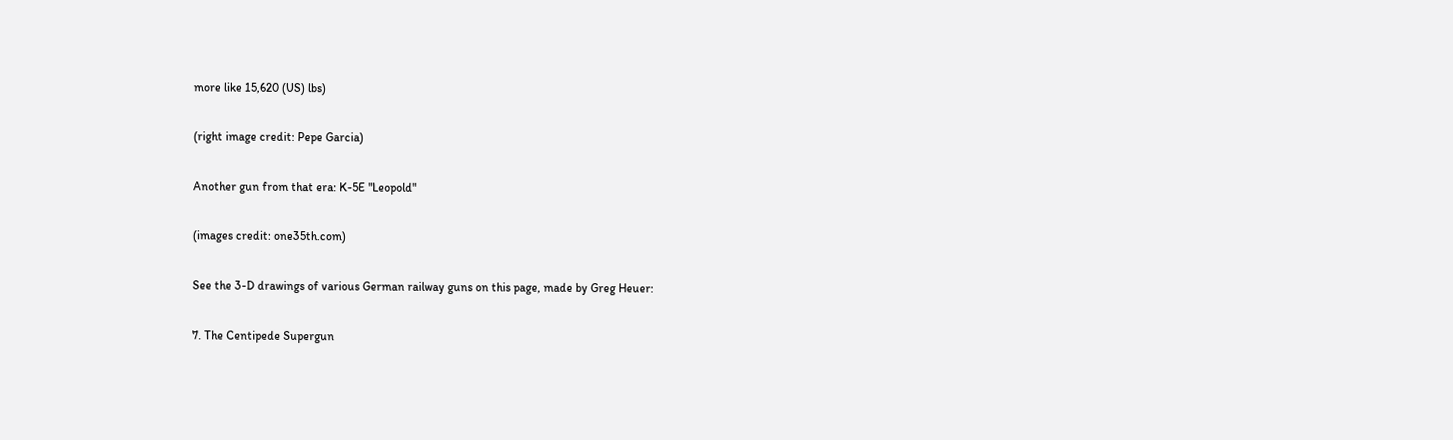more like 15,620 (US) lbs)

(right image credit: Pepe Garcia)

Another gun from that era: K-5E "Leopold"

(images credit: one35th.com)

See the 3-D drawings of various German railway guns on this page, made by Greg Heuer:

7. The Centipede Supergun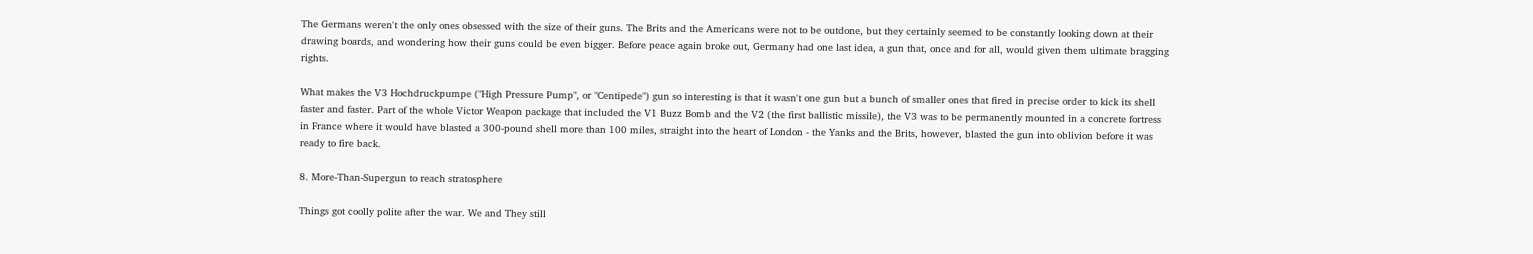The Germans weren't the only ones obsessed with the size of their guns. The Brits and the Americans were not to be outdone, but they certainly seemed to be constantly looking down at their drawing boards, and wondering how their guns could be even bigger. Before peace again broke out, Germany had one last idea, a gun that, once and for all, would given them ultimate bragging rights.

What makes the V3 Hochdruckpumpe ("High Pressure Pump", or "Centipede") gun so interesting is that it wasn't one gun but a bunch of smaller ones that fired in precise order to kick its shell faster and faster. Part of the whole Victor Weapon package that included the V1 Buzz Bomb and the V2 (the first ballistic missile), the V3 was to be permanently mounted in a concrete fortress in France where it would have blasted a 300-pound shell more than 100 miles, straight into the heart of London - the Yanks and the Brits, however, blasted the gun into oblivion before it was ready to fire back.

8. More-Than-Supergun to reach stratosphere

Things got coolly polite after the war. We and They still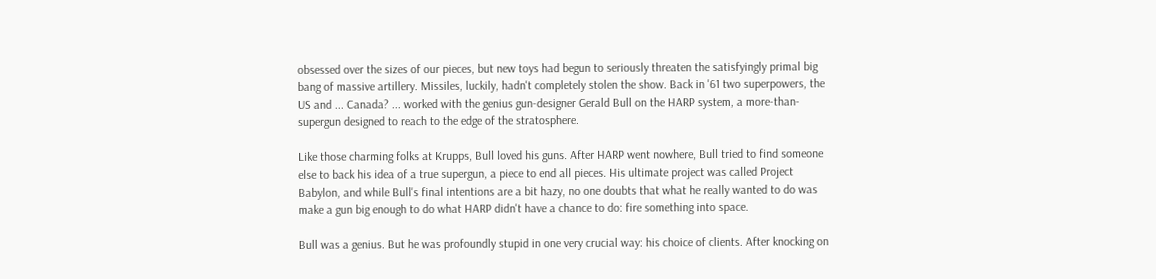obsessed over the sizes of our pieces, but new toys had begun to seriously threaten the satisfyingly primal big bang of massive artillery. Missiles, luckily, hadn't completely stolen the show. Back in '61 two superpowers, the US and ... Canada? ... worked with the genius gun-designer Gerald Bull on the HARP system, a more-than-supergun designed to reach to the edge of the stratosphere.

Like those charming folks at Krupps, Bull loved his guns. After HARP went nowhere, Bull tried to find someone else to back his idea of a true supergun, a piece to end all pieces. His ultimate project was called Project Babylon, and while Bull's final intentions are a bit hazy, no one doubts that what he really wanted to do was make a gun big enough to do what HARP didn't have a chance to do: fire something into space.

Bull was a genius. But he was profoundly stupid in one very crucial way: his choice of clients. After knocking on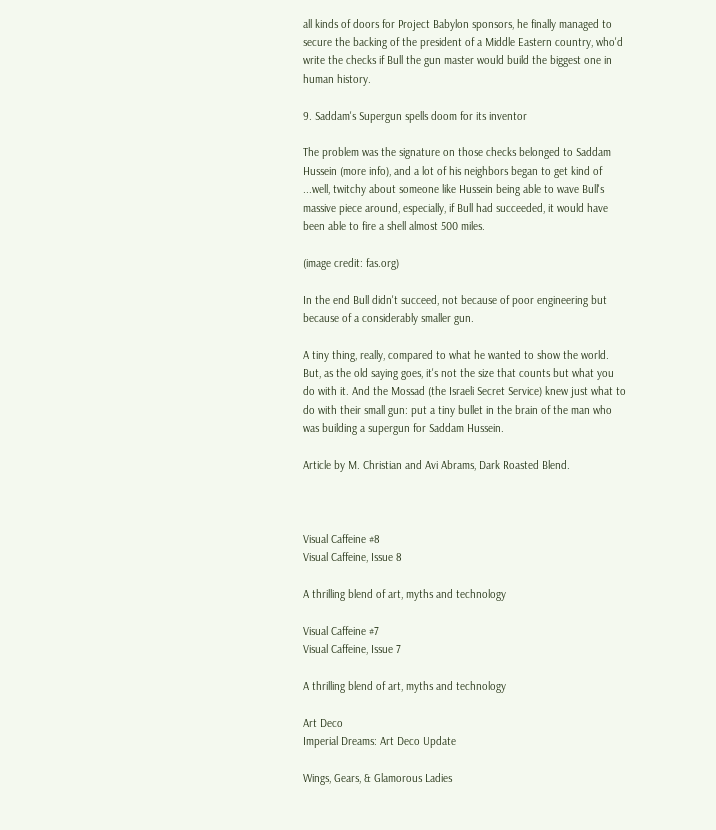all kinds of doors for Project Babylon sponsors, he finally managed to secure the backing of the president of a Middle Eastern country, who'd write the checks if Bull the gun master would build the biggest one in human history.

9. Saddam's Supergun spells doom for its inventor

The problem was the signature on those checks belonged to Saddam Hussein (more info), and a lot of his neighbors began to get kind of ...well, twitchy about someone like Hussein being able to wave Bull's massive piece around, especially, if Bull had succeeded, it would have been able to fire a shell almost 500 miles.

(image credit: fas.org)

In the end Bull didn't succeed, not because of poor engineering but because of a considerably smaller gun.

A tiny thing, really, compared to what he wanted to show the world. But, as the old saying goes, it's not the size that counts but what you do with it. And the Mossad (the Israeli Secret Service) knew just what to do with their small gun: put a tiny bullet in the brain of the man who was building a supergun for Saddam Hussein.

Article by M. Christian and Avi Abrams, Dark Roasted Blend.



Visual Caffeine #8
Visual Caffeine, Issue 8

A thrilling blend of art, myths and technology

Visual Caffeine #7
Visual Caffeine, Issue 7

A thrilling blend of art, myths and technology

Art Deco
Imperial Dreams: Art Deco Update

Wings, Gears, & Glamorous Ladies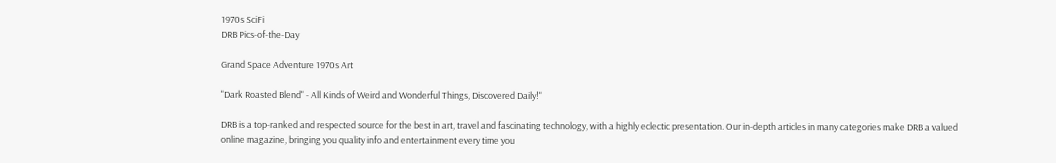1970s SciFi
DRB Pics-of-the-Day

Grand Space Adventure 1970s Art

"Dark Roasted Blend" - All Kinds of Weird and Wonderful Things, Discovered Daily!"

DRB is a top-ranked and respected source for the best in art, travel and fascinating technology, with a highly eclectic presentation. Our in-depth articles in many categories make DRB a valued online magazine, bringing you quality info and entertainment every time you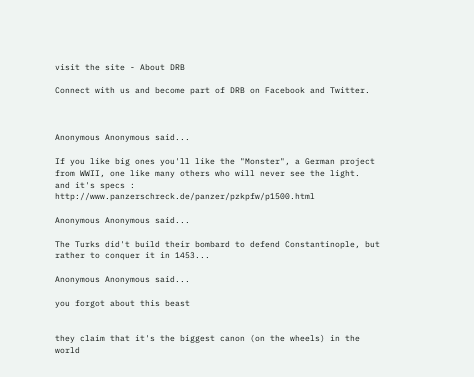visit the site - About DRB

Connect with us and become part of DRB on Facebook and Twitter.



Anonymous Anonymous said...

If you like big ones you'll like the "Monster", a German project from WWII, one like many others who will never see the light.
and it's specs : http://www.panzerschreck.de/panzer/pzkpfw/p1500.html

Anonymous Anonymous said...

The Turks did't build their bombard to defend Constantinople, but rather to conquer it in 1453...

Anonymous Anonymous said...

you forgot about this beast


they claim that it's the biggest canon (on the wheels) in the world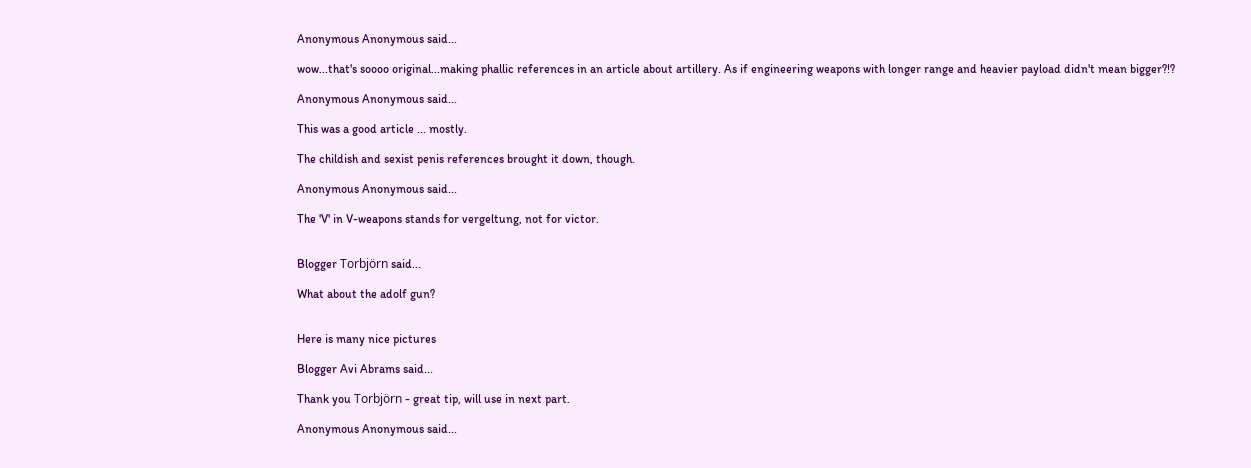Anonymous Anonymous said...

wow...that's soooo original...making phallic references in an article about artillery. As if engineering weapons with longer range and heavier payload didn't mean bigger?!?

Anonymous Anonymous said...

This was a good article ... mostly.

The childish and sexist penis references brought it down, though.

Anonymous Anonymous said...

The 'V' in V-weapons stands for vergeltung, not for victor.


Blogger Torbjörn said...

What about the adolf gun?


Here is many nice pictures

Blogger Avi Abrams said...

Thank you Torbjörn - great tip, will use in next part.

Anonymous Anonymous said...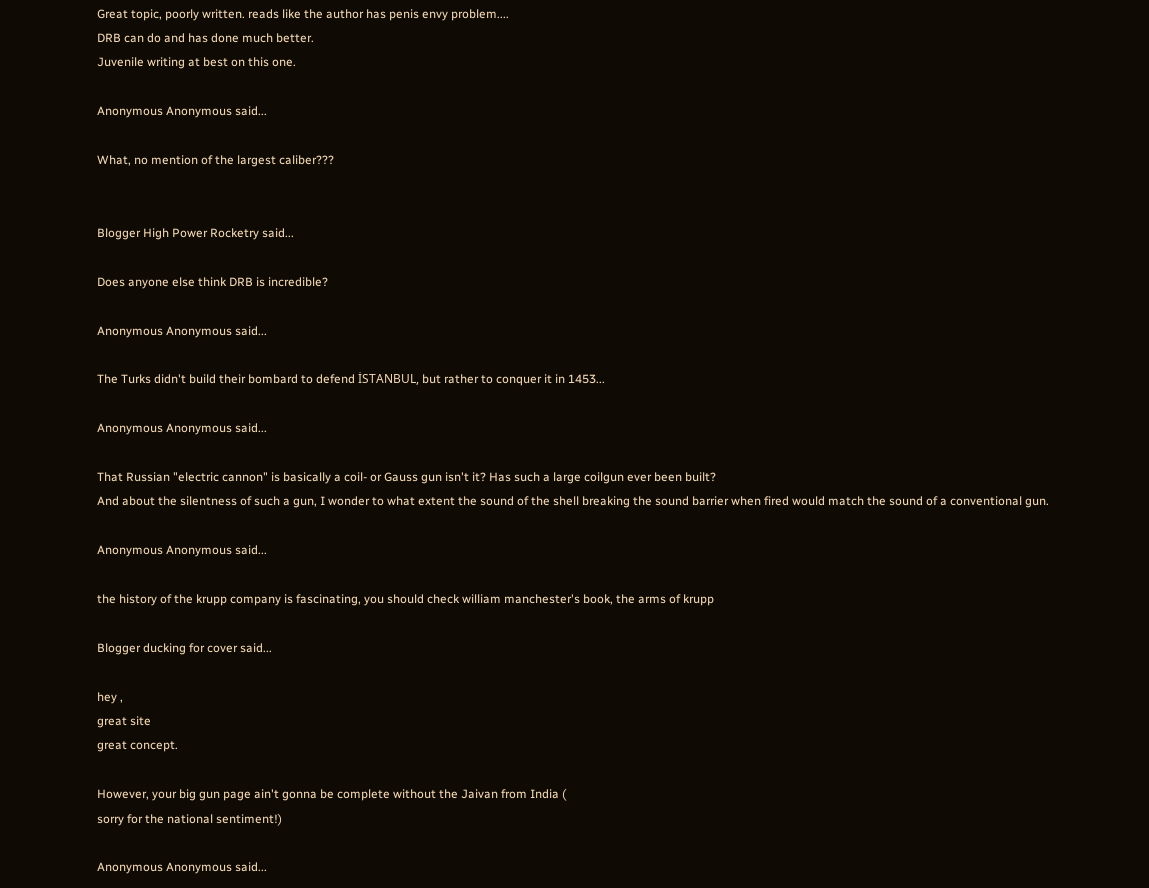Great topic, poorly written. reads like the author has penis envy problem....
DRB can do and has done much better.
Juvenile writing at best on this one.

Anonymous Anonymous said...

What, no mention of the largest caliber???


Blogger High Power Rocketry said...

Does anyone else think DRB is incredible?

Anonymous Anonymous said...

The Turks didn't build their bombard to defend İSTANBUL, but rather to conquer it in 1453...

Anonymous Anonymous said...

That Russian "electric cannon" is basically a coil- or Gauss gun isn't it? Has such a large coilgun ever been built?
And about the silentness of such a gun, I wonder to what extent the sound of the shell breaking the sound barrier when fired would match the sound of a conventional gun.

Anonymous Anonymous said...

the history of the krupp company is fascinating, you should check william manchester's book, the arms of krupp

Blogger ducking for cover said...

hey ,
great site
great concept.

However, your big gun page ain't gonna be complete without the Jaivan from India (
sorry for the national sentiment!)

Anonymous Anonymous said...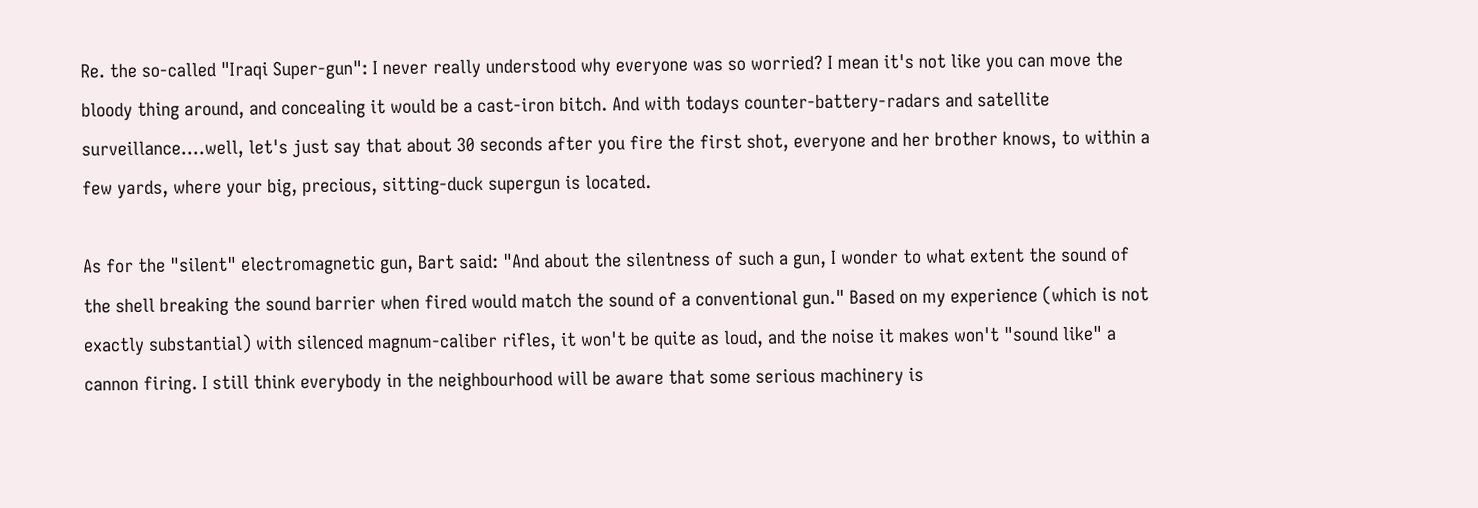Re. the so-called "Iraqi Super-gun": I never really understood why everyone was so worried? I mean it's not like you can move the bloody thing around, and concealing it would be a cast-iron bitch. And with todays counter-battery-radars and satellite surveillance....well, let's just say that about 30 seconds after you fire the first shot, everyone and her brother knows, to within a few yards, where your big, precious, sitting-duck supergun is located.

As for the "silent" electromagnetic gun, Bart said: "And about the silentness of such a gun, I wonder to what extent the sound of the shell breaking the sound barrier when fired would match the sound of a conventional gun." Based on my experience (which is not exactly substantial) with silenced magnum-caliber rifles, it won't be quite as loud, and the noise it makes won't "sound like" a cannon firing. I still think everybody in the neighbourhood will be aware that some serious machinery is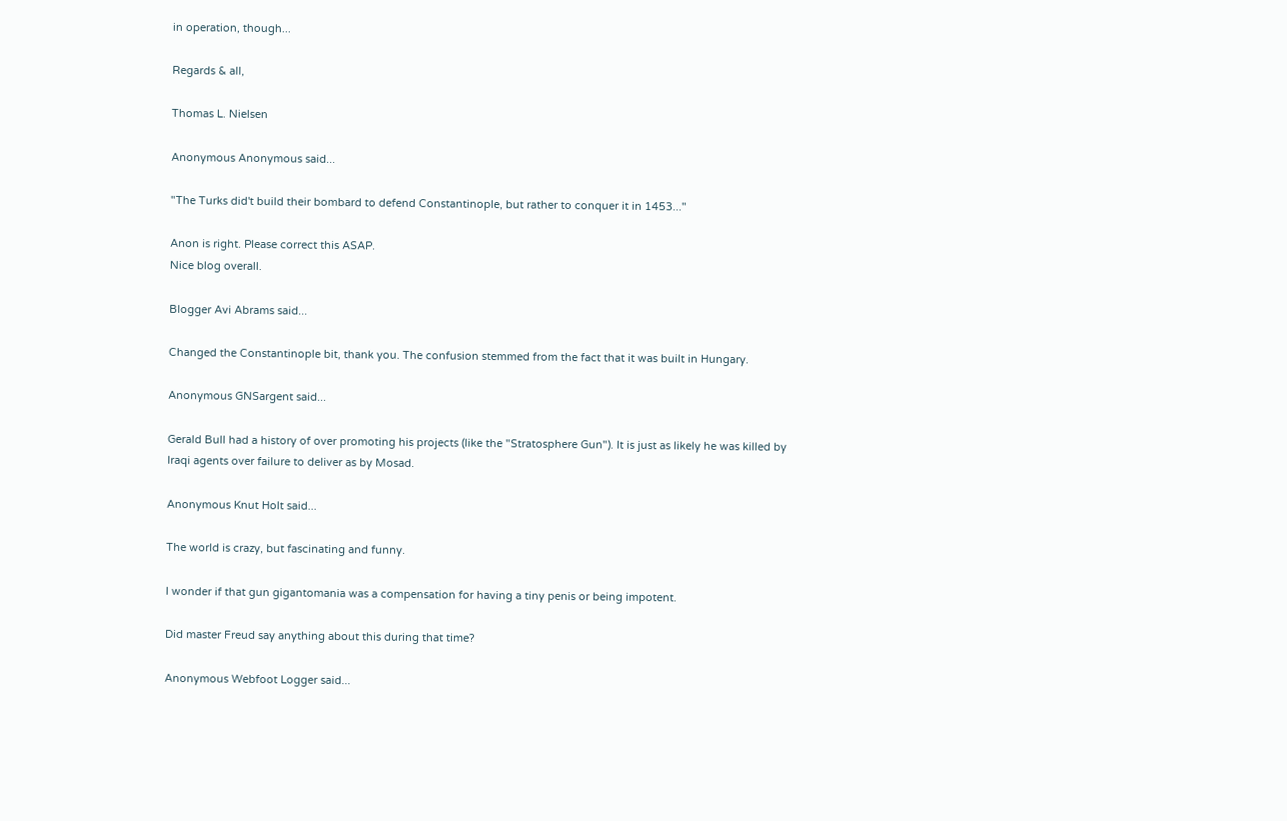in operation, though...

Regards & all,

Thomas L. Nielsen

Anonymous Anonymous said...

"The Turks did't build their bombard to defend Constantinople, but rather to conquer it in 1453..."

Anon is right. Please correct this ASAP.
Nice blog overall.

Blogger Avi Abrams said...

Changed the Constantinople bit, thank you. The confusion stemmed from the fact that it was built in Hungary.

Anonymous GNSargent said...

Gerald Bull had a history of over promoting his projects (like the "Stratosphere Gun"). It is just as likely he was killed by Iraqi agents over failure to deliver as by Mosad.

Anonymous Knut Holt said...

The world is crazy, but fascinating and funny.

I wonder if that gun gigantomania was a compensation for having a tiny penis or being impotent.

Did master Freud say anything about this during that time?

Anonymous Webfoot Logger said...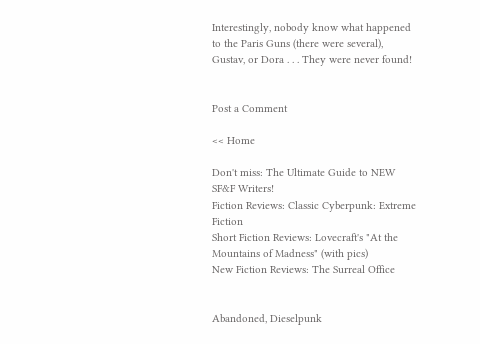Interestingly, nobody know what happened to the Paris Guns (there were several), Gustav, or Dora . . . They were never found!


Post a Comment

<< Home

Don't miss: The Ultimate Guide to NEW SF&F Writers!
Fiction Reviews: Classic Cyberpunk: Extreme Fiction
Short Fiction Reviews: Lovecraft's "At the Mountains of Madness" (with pics)
New Fiction Reviews: The Surreal Office


Abandoned, Dieselpunk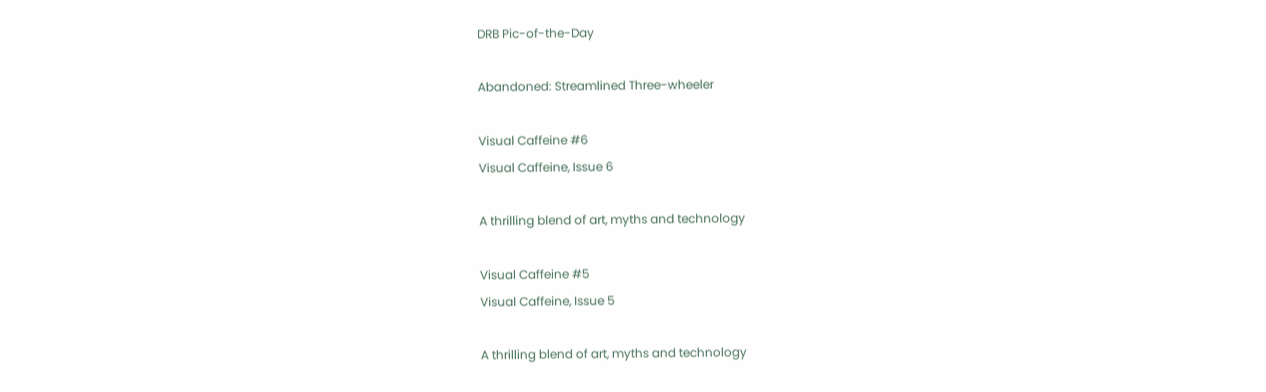DRB Pic-of-the-Day

Abandoned: Streamlined Three-wheeler

Visual Caffeine #6
Visual Caffeine, Issue 6

A thrilling blend of art, myths and technology

Visual Caffeine #5
Visual Caffeine, Issue 5

A thrilling blend of art, myths and technology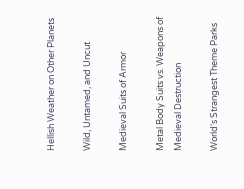Hellish Weather on Other Planets

Wild, Untamed, and Uncut

Medieval Suits of Armor

Metal Body Suits vs. Weapons of Medieval Destruction

World's Strangest Theme Parks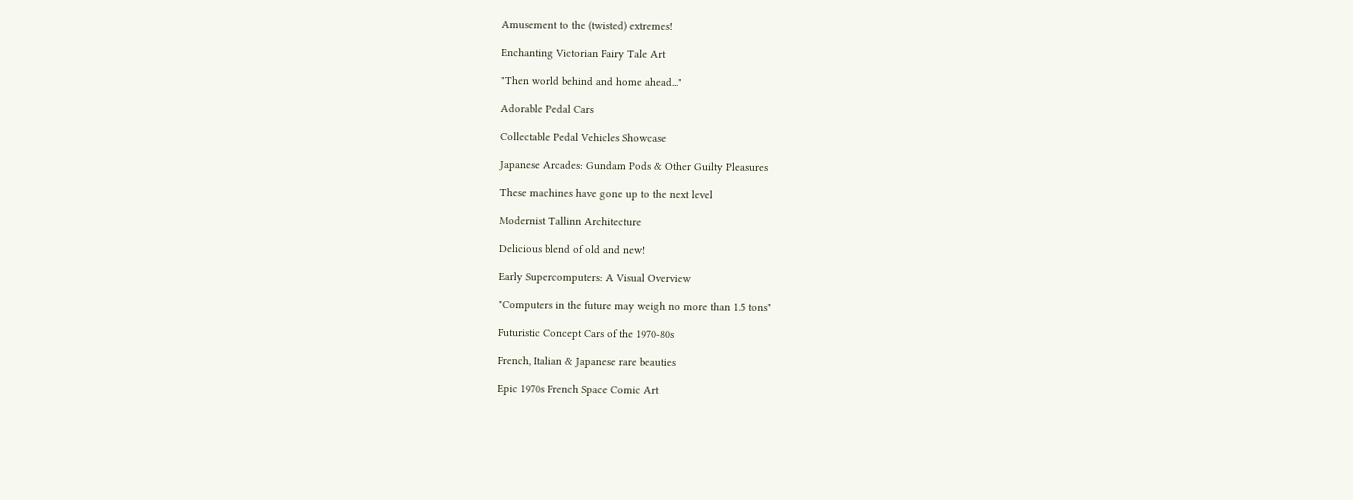Amusement to the (twisted) extremes!

Enchanting Victorian Fairy Tale Art

"Then world behind and home ahead..."

Adorable Pedal Cars

Collectable Pedal Vehicles Showcase

Japanese Arcades: Gundam Pods & Other Guilty Pleasures

These machines have gone up to the next level

Modernist Tallinn Architecture

Delicious blend of old and new!

Early Supercomputers: A Visual Overview

"Computers in the future may weigh no more than 1.5 tons"

Futuristic Concept Cars of the 1970-80s

French, Italian & Japanese rare beauties

Epic 1970s French Space Comic Art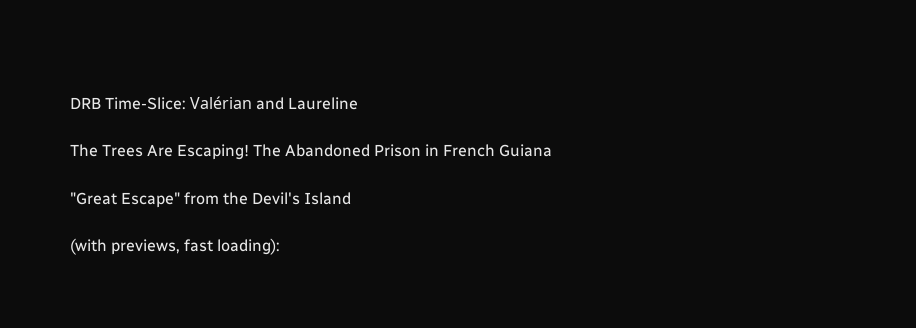DRB Time-Slice: Valérian and Laureline

The Trees Are Escaping! The Abandoned Prison in French Guiana

"Great Escape" from the Devil's Island

(with previews, fast loading):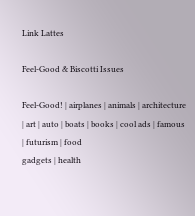Link Lattes

Feel-Good & Biscotti Issues

Feel-Good! | airplanes | animals | architecture | art | auto | boats | books | cool ads | famous | futurism | food
gadgets | health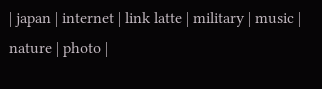| japan | internet | link latte | military | music | nature | photo |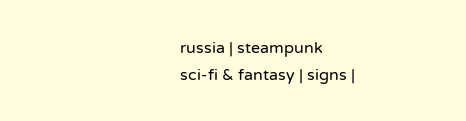russia | steampunk
sci-fi & fantasy | signs |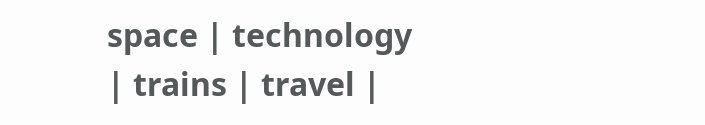space | technology | trains | travel |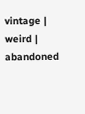vintage | weird | abandoned